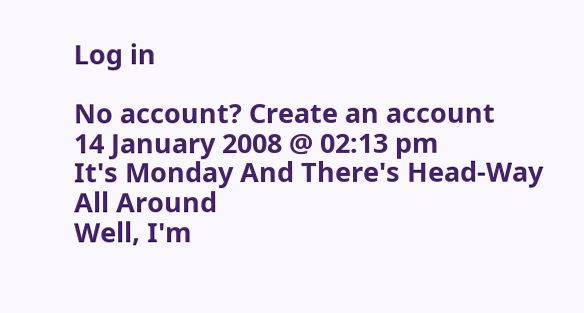Log in

No account? Create an account
14 January 2008 @ 02:13 pm
It's Monday And There's Head-Way All Around
Well, I'm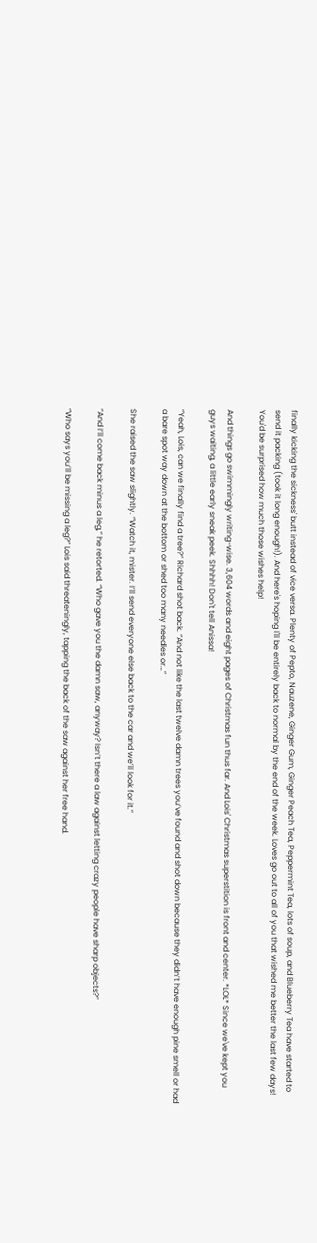finally kicking the sickness' butt instead of vice versa. Plenty of Pepto, Nauzene, Ginger Gum, Ginger Peach Tea, Peppermint Tea, lots of soup, and Blueberry Tea have started to send it packing (took it long enough!). And here's hoping I'll be entirely back to normal by the end of the week. Loves go out to all of you that wished me better the last few days! You'd be surprised how much those wishes help!

And things go swimmingly writing-wise. 3,604 words and eight pages of Christmas fun thus far. And Lois' Christmas superstition is front and center. *LOL* Since we've kept you guys waiting, a little early sneak peek. Shhhh! Don't tell Anissa!

“Yeah, Lois, can we finally find a tree?” Richard shot back. “And not like the last twelve damn trees you’ve found and shot down because they didn’t have enough pine smell or had a bare spot way down at the bottom or shed too many needles or…”

She raised the saw slightly. “Watch it, mister. I’ll send everyone else back to the car and we’ll look for it.”

“And I’ll come back minus a leg,” he retorted. “Who gave you the damn saw, anyway? Isn’t there a law against letting crazy people have sharp objects?”

“Who says you’ll be missing a leg?” Lois said threateningly, tapping the back of the saw against her free hand.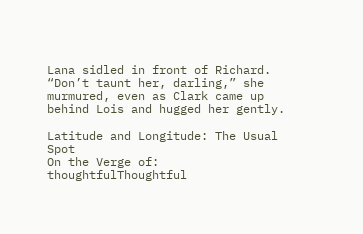Lana sidled in front of Richard. “Don’t taunt her, darling,” she murmured, even as Clark came up behind Lois and hugged her gently.

Latitude and Longitude: The Usual Spot
On the Verge of: thoughtfulThoughtful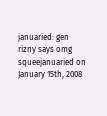januaried: gen rizny says omg squeejanuaried on January 15th, 2008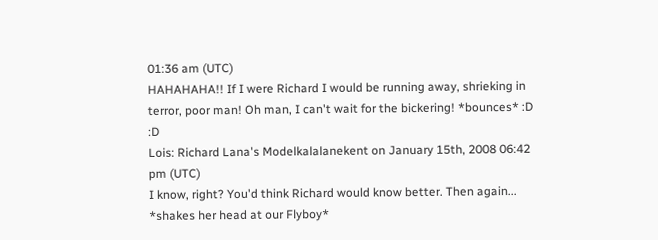01:36 am (UTC)
HAHAHAHA!! If I were Richard I would be running away, shrieking in terror, poor man! Oh man, I can't wait for the bickering! *bounces* :D :D
Lois: Richard Lana's Modelkalalanekent on January 15th, 2008 06:42 pm (UTC)
I know, right? You'd think Richard would know better. Then again... *shakes her head at our Flyboy*